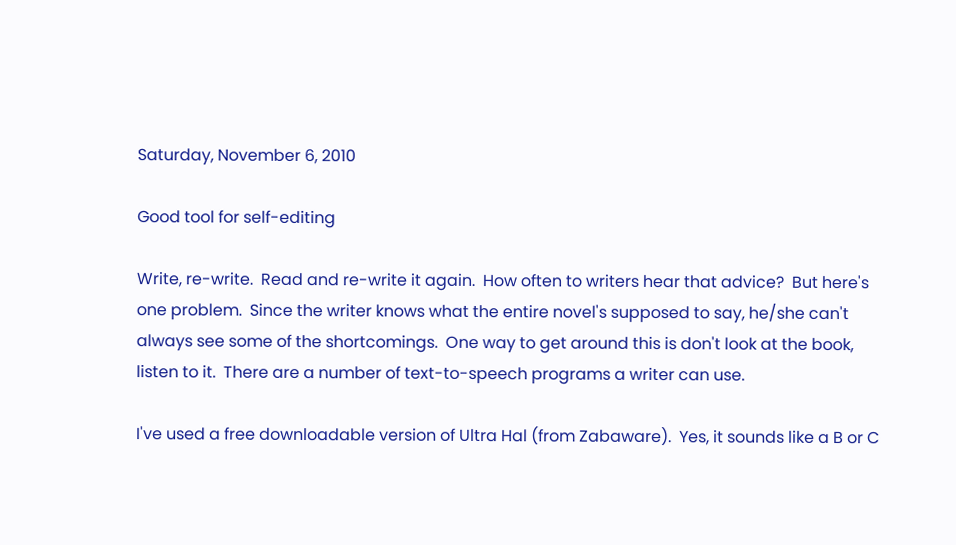Saturday, November 6, 2010

Good tool for self-editing

Write, re-write.  Read and re-write it again.  How often to writers hear that advice?  But here's one problem.  Since the writer knows what the entire novel's supposed to say, he/she can't always see some of the shortcomings.  One way to get around this is don't look at the book, listen to it.  There are a number of text-to-speech programs a writer can use.

I've used a free downloadable version of Ultra Hal (from Zabaware).  Yes, it sounds like a B or C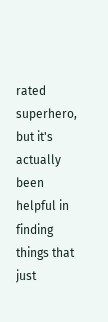rated superhero, but it's actually been helpful in finding things that just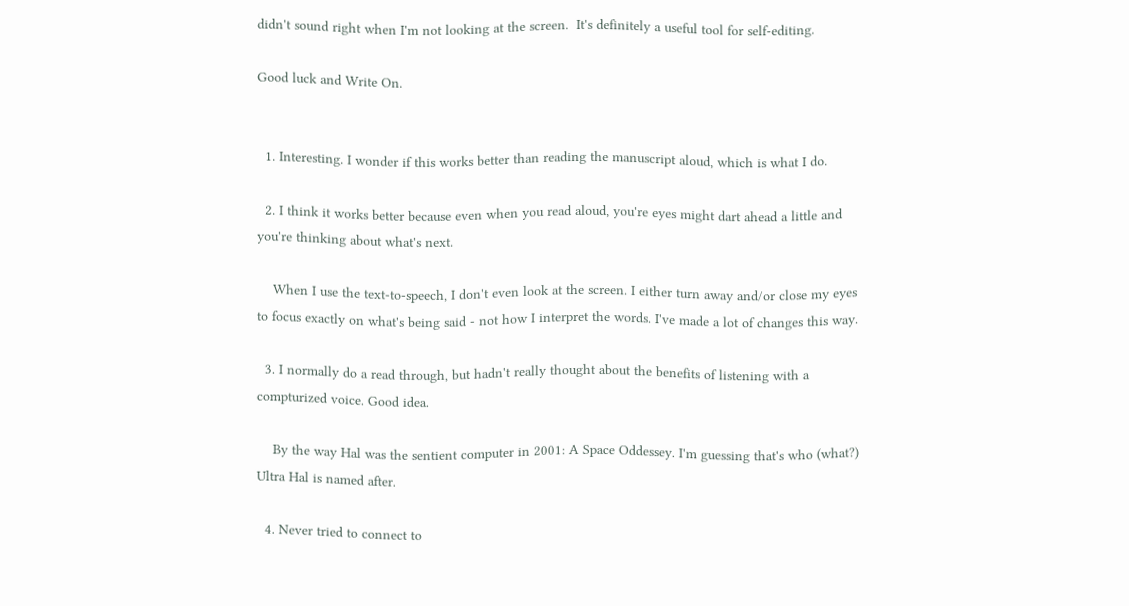didn't sound right when I'm not looking at the screen.  It's definitely a useful tool for self-editing.

Good luck and Write On.


  1. Interesting. I wonder if this works better than reading the manuscript aloud, which is what I do.

  2. I think it works better because even when you read aloud, you're eyes might dart ahead a little and you're thinking about what's next.

    When I use the text-to-speech, I don't even look at the screen. I either turn away and/or close my eyes to focus exactly on what's being said - not how I interpret the words. I've made a lot of changes this way.

  3. I normally do a read through, but hadn't really thought about the benefits of listening with a compturized voice. Good idea.

    By the way Hal was the sentient computer in 2001: A Space Oddessey. I'm guessing that's who (what?) Ultra Hal is named after.

  4. Never tried to connect to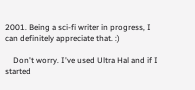2001. Being a sci-fi writer in progress, I can definitely appreciate that. :)

    Don't worry. I've used Ultra Hal and if I started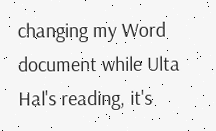changing my Word document while Ulta Hal's reading, it's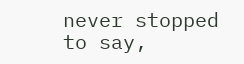never stopped to say,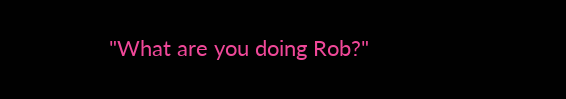"What are you doing Rob?"